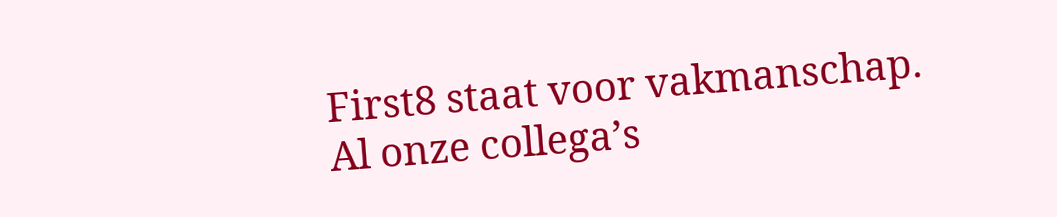First8 staat voor vakmanschap. Al onze collega’s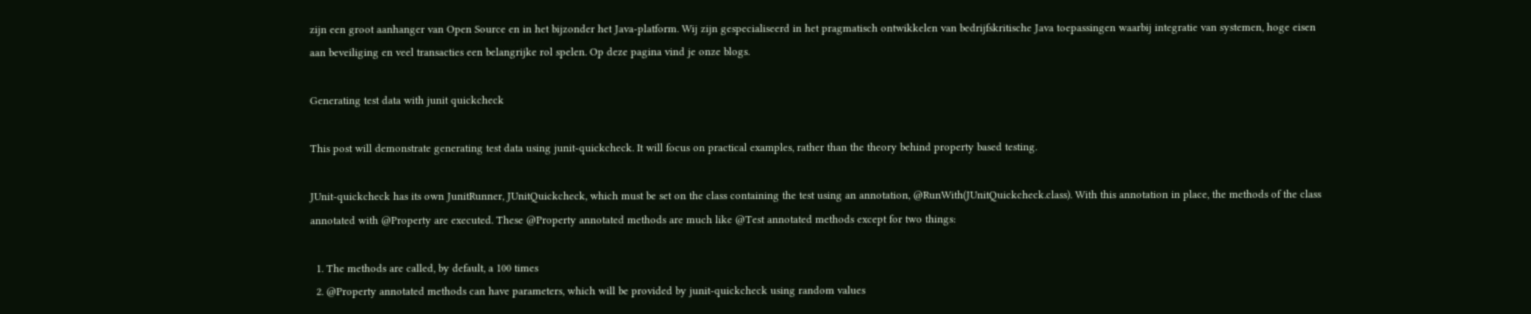zijn een groot aanhanger van Open Source en in het bijzonder het Java-platform. Wij zijn gespecialiseerd in het pragmatisch ontwikkelen van bedrijfskritische Java toepassingen waarbij integratie van systemen, hoge eisen aan beveiliging en veel transacties een belangrijke rol spelen. Op deze pagina vind je onze blogs.

Generating test data with junit quickcheck

This post will demonstrate generating test data using junit-quickcheck. It will focus on practical examples, rather than the theory behind property based testing.

JUnit-quickcheck has its own JunitRunner, JUnitQuickcheck, which must be set on the class containing the test using an annotation, @RunWith(JUnitQuickcheck.class). With this annotation in place, the methods of the class annotated with @Property are executed. These @Property annotated methods are much like @Test annotated methods except for two things:

  1. The methods are called, by default, a 100 times
  2. @Property annotated methods can have parameters, which will be provided by junit-quickcheck using random values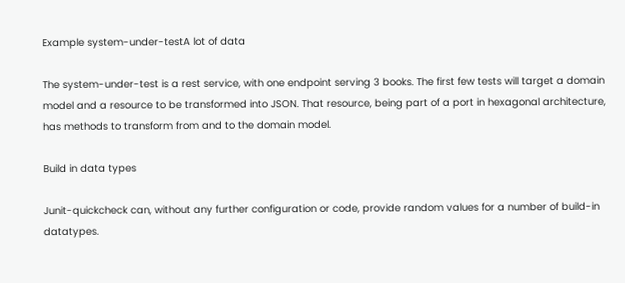Example system-under-testA lot of data

The system-under-test is a rest service, with one endpoint serving 3 books. The first few tests will target a domain model and a resource to be transformed into JSON. That resource, being part of a port in hexagonal architecture, has methods to transform from and to the domain model.

Build in data types

Junit-quickcheck can, without any further configuration or code, provide random values for a number of build-in datatypes.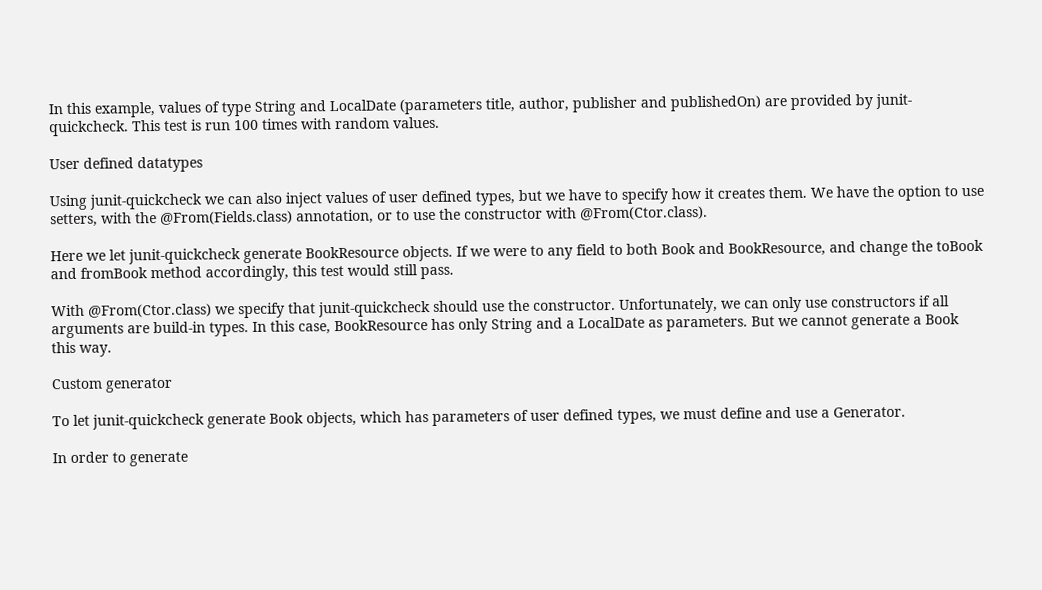In this example, values of type String and LocalDate (parameters title, author, publisher and publishedOn) are provided by junit-quickcheck. This test is run 100 times with random values.

User defined datatypes

Using junit-quickcheck we can also inject values of user defined types, but we have to specify how it creates them. We have the option to use setters, with the @From(Fields.class) annotation, or to use the constructor with @From(Ctor.class).

Here we let junit-quickcheck generate BookResource objects. If we were to any field to both Book and BookResource, and change the toBook and fromBook method accordingly, this test would still pass.

With @From(Ctor.class) we specify that junit-quickcheck should use the constructor. Unfortunately, we can only use constructors if all arguments are build-in types. In this case, BookResource has only String and a LocalDate as parameters. But we cannot generate a Book this way.

Custom generator

To let junit-quickcheck generate Book objects, which has parameters of user defined types, we must define and use a Generator.

In order to generate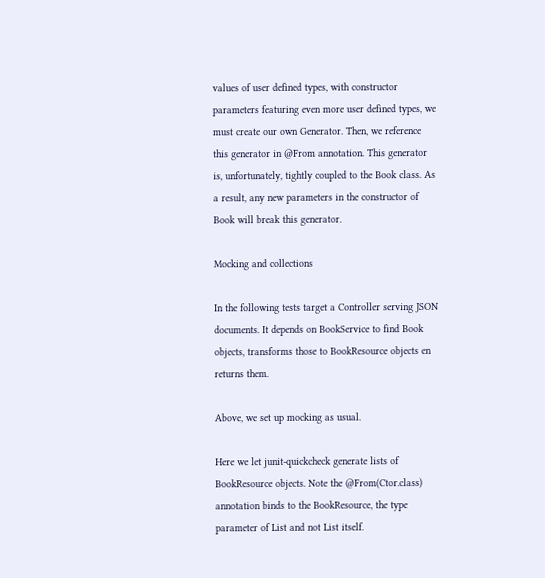values of user defined types, with constructor parameters featuring even more user defined types, we must create our own Generator. Then, we reference this generator in @From annotation. This generator is, unfortunately, tightly coupled to the Book class. As a result, any new parameters in the constructor of Book will break this generator.

Mocking and collections

In the following tests target a Controller serving JSON documents. It depends on BookService to find Book objects, transforms those to BookResource objects en returns them.

Above, we set up mocking as usual.

Here we let junit-quickcheck generate lists of BookResource objects. Note the @From(Ctor.class) annotation binds to the BookResource, the type parameter of List and not List itself.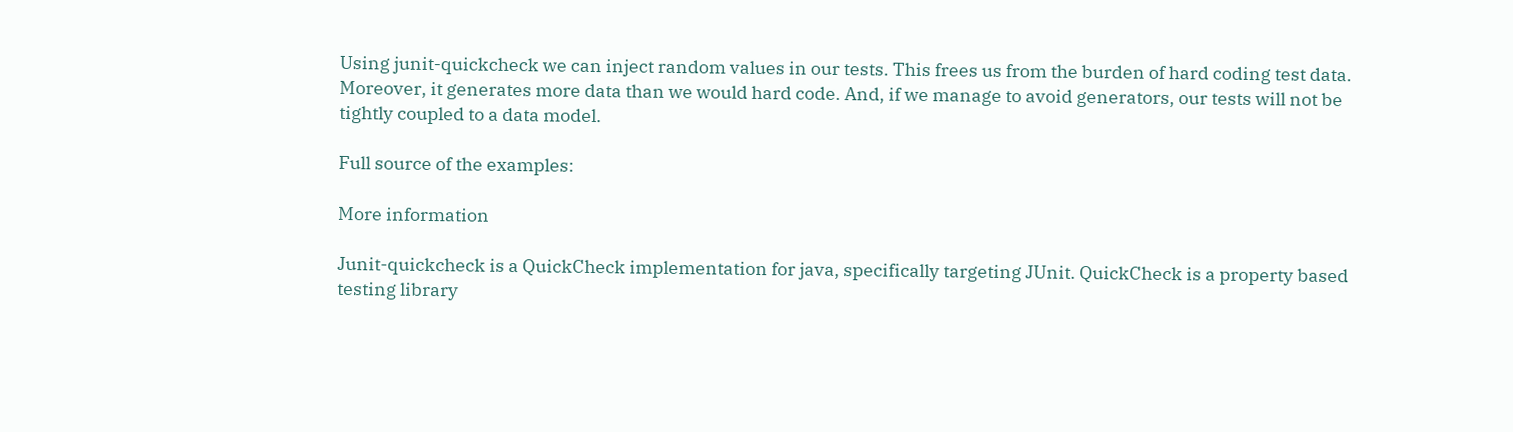Using junit-quickcheck we can inject random values in our tests. This frees us from the burden of hard coding test data. Moreover, it generates more data than we would hard code. And, if we manage to avoid generators, our tests will not be tightly coupled to a data model.

Full source of the examples:

More information

Junit-quickcheck is a QuickCheck implementation for java, specifically targeting JUnit. QuickCheck is a property based testing library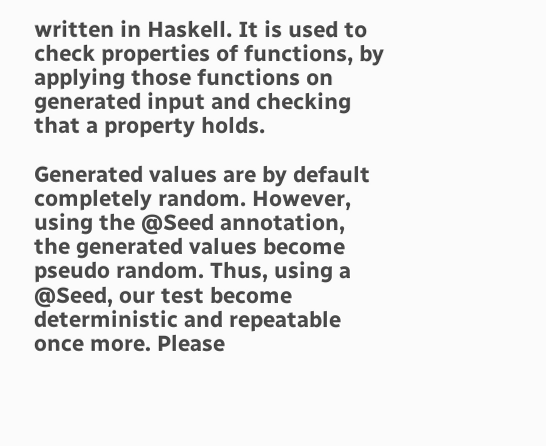written in Haskell. It is used to check properties of functions, by applying those functions on generated input and checking that a property holds.

Generated values are by default completely random. However, using the @Seed annotation, the generated values become pseudo random. Thus, using a @Seed, our test become deterministic and repeatable once more. Please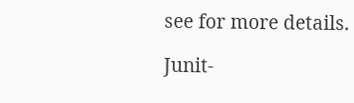see for more details.

Junit-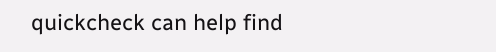quickcheck can help find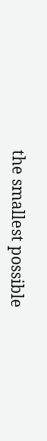the smallest possible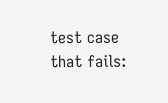test case that fails: